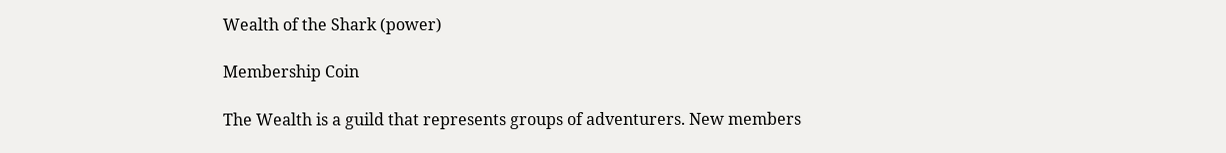Wealth of the Shark (power)

Membership Coin

The Wealth is a guild that represents groups of adventurers. New members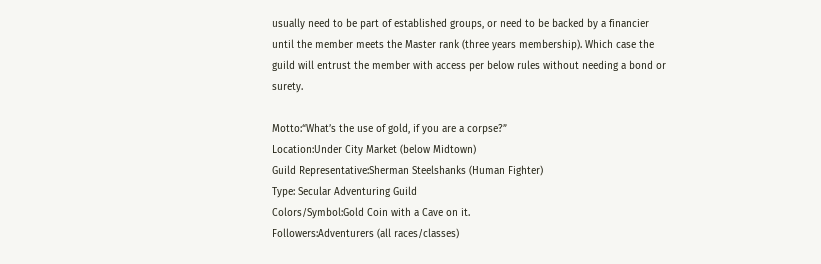usually need to be part of established groups, or need to be backed by a financier until the member meets the Master rank (three years membership). Which case the guild will entrust the member with access per below rules without needing a bond or surety.

Motto:“What’s the use of gold, if you are a corpse?”
Location:Under City Market (below Midtown)
Guild Representative:Sherman Steelshanks (Human Fighter)
Type: Secular Adventuring Guild
Colors/Symbol:Gold Coin with a Cave on it.
Followers:Adventurers (all races/classes)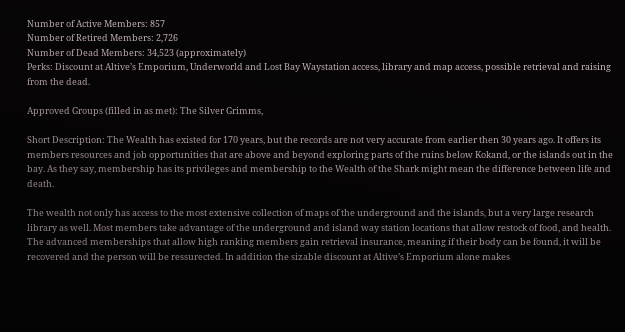Number of Active Members: 857
Number of Retired Members: 2,726
Number of Dead Members: 34,523 (approximately)
Perks: Discount at Altive’s Emporium, Underworld and Lost Bay Waystation access, library and map access, possible retrieval and raising from the dead.

Approved Groups (filled in as met): The Silver Grimms,

Short Description: The Wealth has existed for 170 years, but the records are not very accurate from earlier then 30 years ago. It offers its members resources and job opportunities that are above and beyond exploring parts of the ruins below Kokand, or the islands out in the bay. As they say, membership has its privileges and membership to the Wealth of the Shark might mean the difference between life and death.

The wealth not only has access to the most extensive collection of maps of the underground and the islands, but a very large research library as well. Most members take advantage of the underground and island way station locations that allow restock of food, and health. The advanced memberships that allow high ranking members gain retrieval insurance, meaning if their body can be found, it will be recovered and the person will be ressurected. In addition the sizable discount at Altive’s Emporium alone makes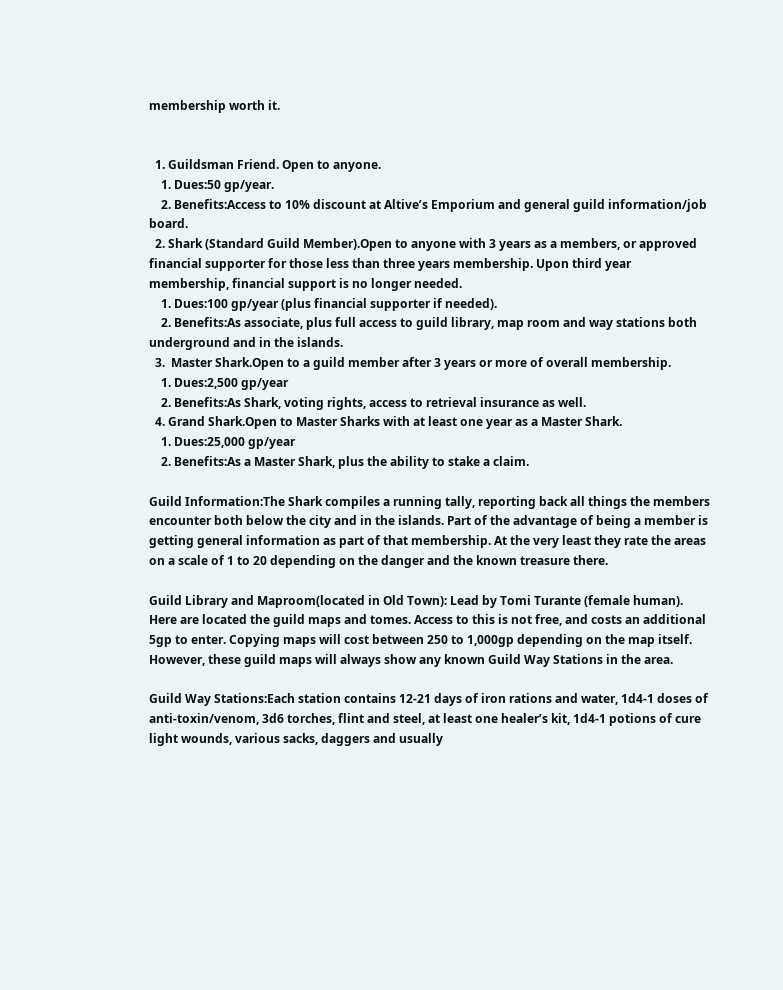membership worth it.


  1. Guildsman Friend. Open to anyone.
    1. Dues:50 gp/year.
    2. Benefits:Access to 10% discount at Altive’s Emporium and general guild information/job board.
  2. Shark (Standard Guild Member).Open to anyone with 3 years as a members, or approved financial supporter for those less than three years membership. Upon third year membership, financial support is no longer needed.
    1. Dues:100 gp/year (plus financial supporter if needed).
    2. Benefits:As associate, plus full access to guild library, map room and way stations both underground and in the islands.
  3.  Master Shark.Open to a guild member after 3 years or more of overall membership.
    1. Dues:2,500 gp/year
    2. Benefits:As Shark, voting rights, access to retrieval insurance as well.
  4. Grand Shark.Open to Master Sharks with at least one year as a Master Shark.
    1. Dues:25,000 gp/year
    2. Benefits:As a Master Shark, plus the ability to stake a claim.

Guild Information:The Shark compiles a running tally, reporting back all things the members encounter both below the city and in the islands. Part of the advantage of being a member is getting general information as part of that membership. At the very least they rate the areas on a scale of 1 to 20 depending on the danger and the known treasure there.

Guild Library and Maproom(located in Old Town): Lead by Tomi Turante (female human). Here are located the guild maps and tomes. Access to this is not free, and costs an additional 5gp to enter. Copying maps will cost between 250 to 1,000gp depending on the map itself. However, these guild maps will always show any known Guild Way Stations in the area.

Guild Way Stations:Each station contains 12-21 days of iron rations and water, 1d4-1 doses of anti-toxin/venom, 3d6 torches, flint and steel, at least one healer’s kit, 1d4-1 potions of cure light wounds, various sacks, daggers and usually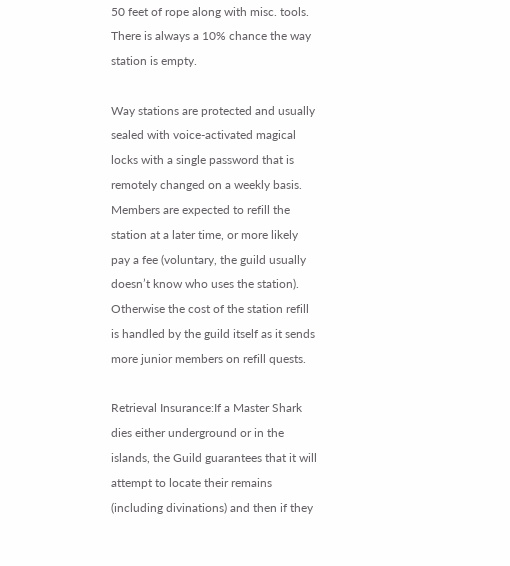50 feet of rope along with misc. tools. There is always a 10% chance the way station is empty.

Way stations are protected and usually sealed with voice-activated magical locks with a single password that is remotely changed on a weekly basis. Members are expected to refill the station at a later time, or more likely pay a fee (voluntary, the guild usually doesn’t know who uses the station). Otherwise the cost of the station refill is handled by the guild itself as it sends more junior members on refill quests.

Retrieval Insurance:If a Master Shark dies either underground or in the islands, the Guild guarantees that it will attempt to locate their remains (including divinations) and then if they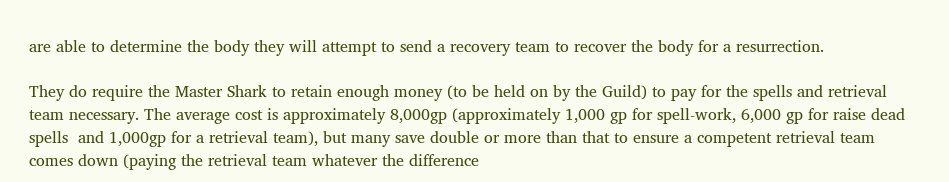are able to determine the body they will attempt to send a recovery team to recover the body for a resurrection.

They do require the Master Shark to retain enough money (to be held on by the Guild) to pay for the spells and retrieval team necessary. The average cost is approximately 8,000gp (approximately 1,000 gp for spell-work, 6,000 gp for raise dead spells  and 1,000gp for a retrieval team), but many save double or more than that to ensure a competent retrieval team comes down (paying the retrieval team whatever the difference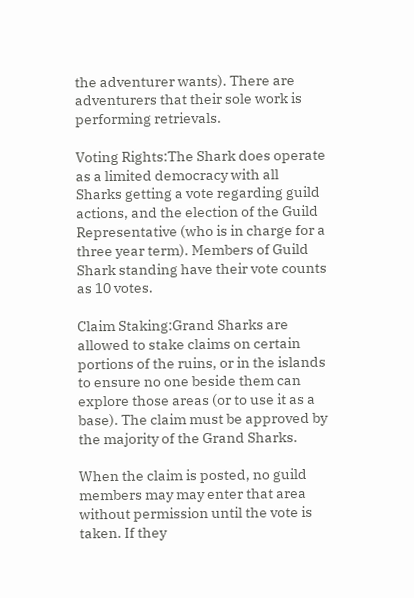the adventurer wants). There are adventurers that their sole work is performing retrievals.

Voting Rights:The Shark does operate as a limited democracy with all Sharks getting a vote regarding guild actions, and the election of the Guild Representative (who is in charge for a three year term). Members of Guild Shark standing have their vote counts as 10 votes.

Claim Staking:Grand Sharks are allowed to stake claims on certain portions of the ruins, or in the islands to ensure no one beside them can explore those areas (or to use it as a base). The claim must be approved by the majority of the Grand Sharks.

When the claim is posted, no guild members may may enter that area without permission until the vote is taken. If they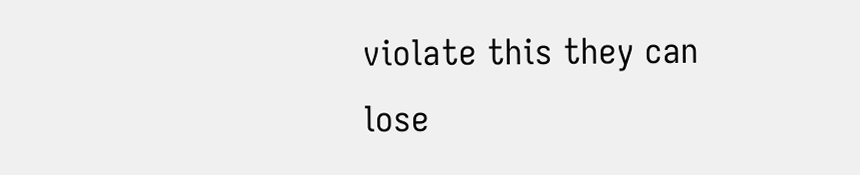violate this they can lose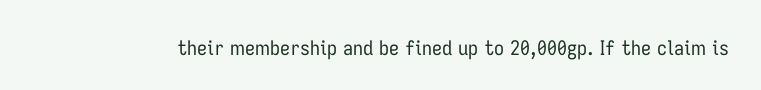their membership and be fined up to 20,000gp. If the claim is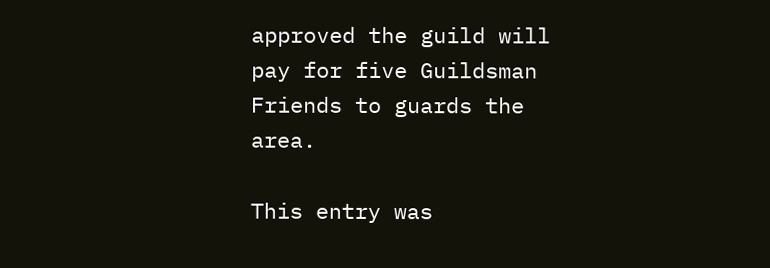approved the guild will pay for five Guildsman Friends to guards the area.

This entry was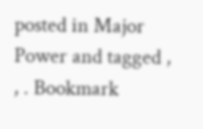posted in Major Power and tagged , , . Bookmark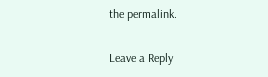the permalink.

Leave a Reply